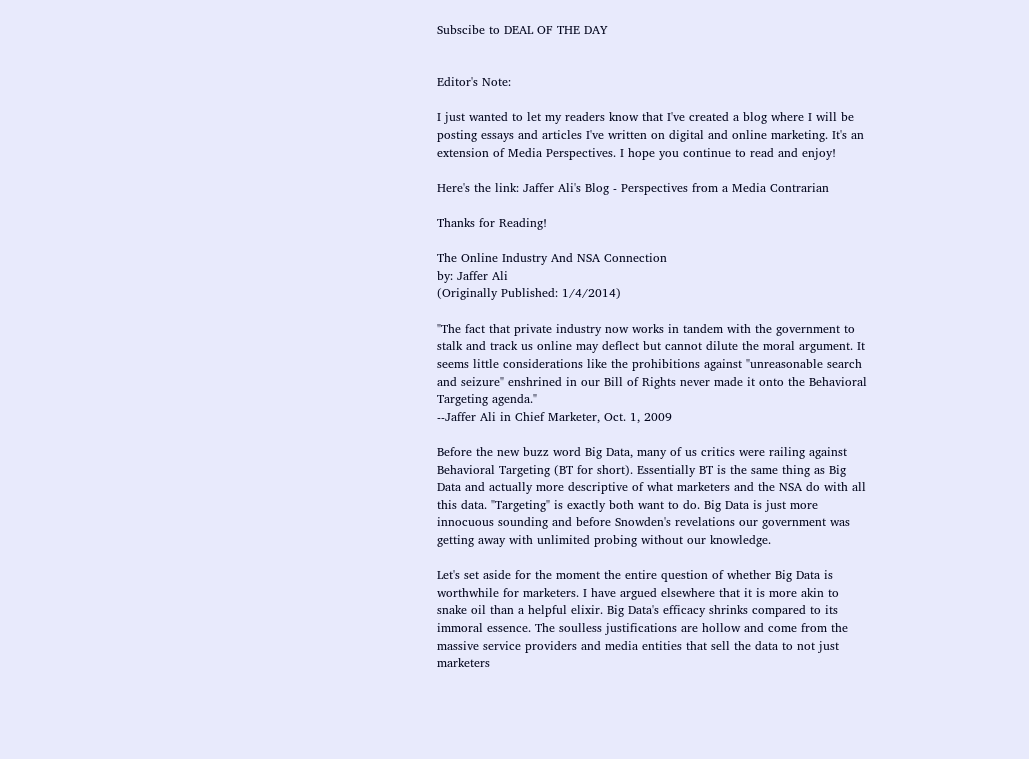Subscibe to DEAL OF THE DAY


Editor's Note:

I just wanted to let my readers know that I've created a blog where I will be posting essays and articles I've written on digital and online marketing. It's an extension of Media Perspectives. I hope you continue to read and enjoy!

Here's the link: Jaffer Ali's Blog - Perspectives from a Media Contrarian

Thanks for Reading!

The Online Industry And NSA Connection
by: Jaffer Ali
(Originally Published: 1/4/2014)

"The fact that private industry now works in tandem with the government to stalk and track us online may deflect but cannot dilute the moral argument. It seems little considerations like the prohibitions against "unreasonable search and seizure" enshrined in our Bill of Rights never made it onto the Behavioral Targeting agenda."
--Jaffer Ali in Chief Marketer, Oct. 1, 2009

Before the new buzz word Big Data, many of us critics were railing against Behavioral Targeting (BT for short). Essentially BT is the same thing as Big Data and actually more descriptive of what marketers and the NSA do with all this data. "Targeting" is exactly both want to do. Big Data is just more innocuous sounding and before Snowden's revelations our government was getting away with unlimited probing without our knowledge.

Let's set aside for the moment the entire question of whether Big Data is worthwhile for marketers. I have argued elsewhere that it is more akin to snake oil than a helpful elixir. Big Data's efficacy shrinks compared to its immoral essence. The soulless justifications are hollow and come from the massive service providers and media entities that sell the data to not just marketers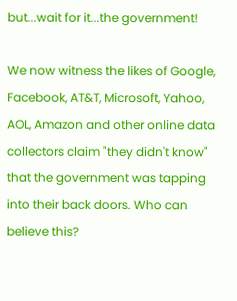but...wait for it...the government!

We now witness the likes of Google, Facebook, AT&T, Microsoft, Yahoo, AOL, Amazon and other online data collectors claim "they didn't know" that the government was tapping into their back doors. Who can believe this?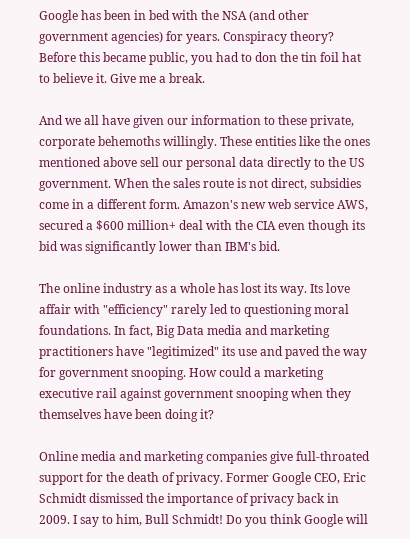Google has been in bed with the NSA (and other government agencies) for years. Conspiracy theory? Before this became public, you had to don the tin foil hat to believe it. Give me a break.

And we all have given our information to these private, corporate behemoths willingly. These entities like the ones mentioned above sell our personal data directly to the US government. When the sales route is not direct, subsidies come in a different form. Amazon's new web service AWS, secured a $600 million+ deal with the CIA even though its bid was significantly lower than IBM's bid.

The online industry as a whole has lost its way. Its love affair with "efficiency" rarely led to questioning moral foundations. In fact, Big Data media and marketing practitioners have "legitimized" its use and paved the way for government snooping. How could a marketing executive rail against government snooping when they themselves have been doing it?

Online media and marketing companies give full-throated support for the death of privacy. Former Google CEO, Eric Schmidt dismissed the importance of privacy back in 2009. I say to him, Bull Schmidt! Do you think Google will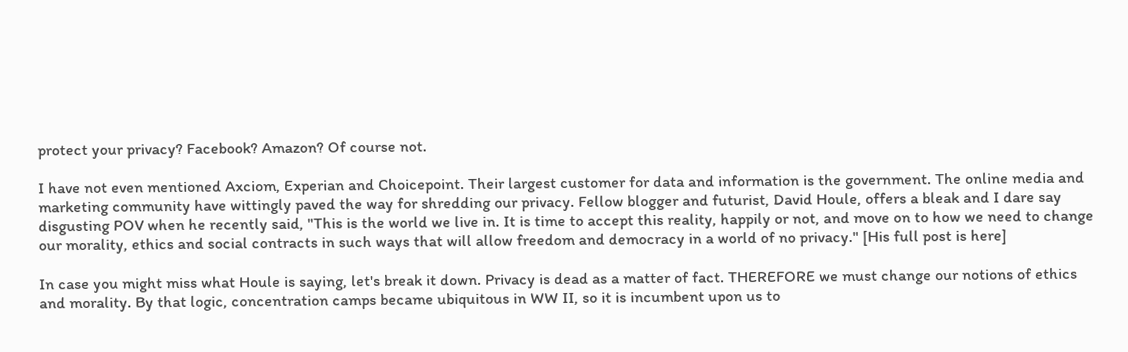protect your privacy? Facebook? Amazon? Of course not.

I have not even mentioned Axciom, Experian and Choicepoint. Their largest customer for data and information is the government. The online media and marketing community have wittingly paved the way for shredding our privacy. Fellow blogger and futurist, David Houle, offers a bleak and I dare say disgusting POV when he recently said, "This is the world we live in. It is time to accept this reality, happily or not, and move on to how we need to change our morality, ethics and social contracts in such ways that will allow freedom and democracy in a world of no privacy." [His full post is here]

In case you might miss what Houle is saying, let's break it down. Privacy is dead as a matter of fact. THEREFORE we must change our notions of ethics and morality. By that logic, concentration camps became ubiquitous in WW II, so it is incumbent upon us to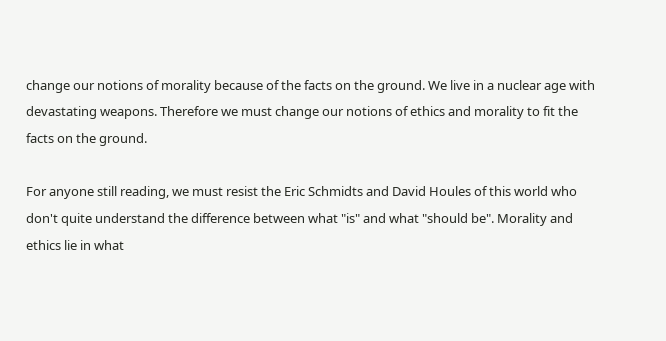change our notions of morality because of the facts on the ground. We live in a nuclear age with devastating weapons. Therefore we must change our notions of ethics and morality to fit the facts on the ground.

For anyone still reading, we must resist the Eric Schmidts and David Houles of this world who don't quite understand the difference between what "is" and what "should be". Morality and ethics lie in what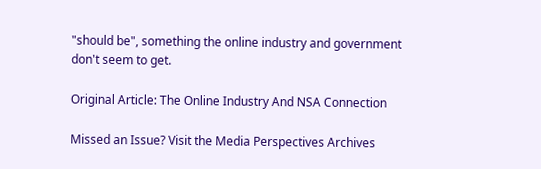"should be", something the online industry and government don't seem to get.

Original Article: The Online Industry And NSA Connection

Missed an Issue? Visit the Media Perspectives Archives